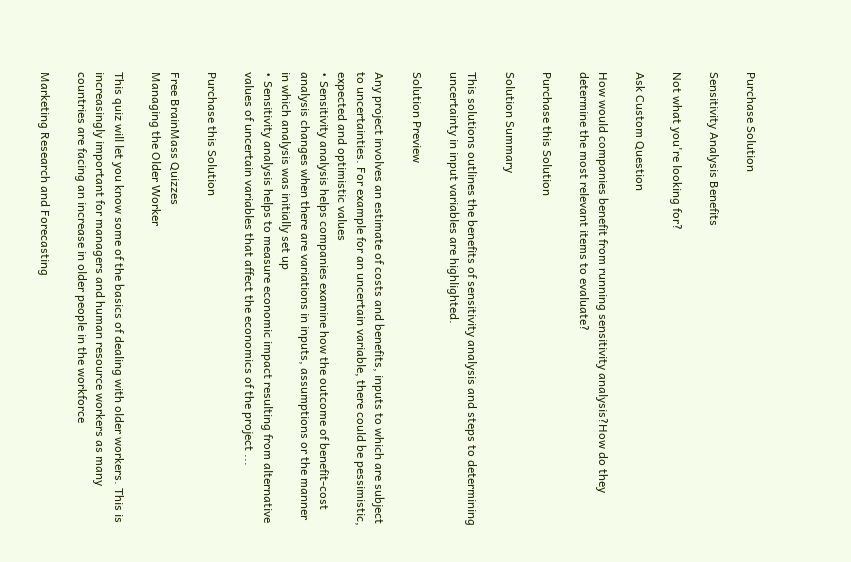Purchase Solution

Sensitivity Analysis Benefits

Not what you're looking for?

Ask Custom Question

How would companies benefit from running sensitivity analysis?How do they determine the most relevant items to evaluate?

Purchase this Solution

Solution Summary

This solutions outlines the benefits of sensitivity analysis and steps to determining uncertainty in input variables are highlighted.

Solution Preview

Any project involves an estimate of costs and benefits, inputs to which are subject to uncertainties. For example for an uncertain variable, there could be pessimistic, expected and optimistic values
• Sensitivity analysis helps companies examine how the outcome of benefit-cost analysis changes when there are variations in inputs, assumptions or the manner in which analysis was initially set up
• Sensitivity analysis helps to measure economic impact resulting from alternative values of uncertain variables that affect the economics of the project ...

Purchase this Solution

Free BrainMass Quizzes
Managing the Older Worker

This quiz will let you know some of the basics of dealing with older workers. This is increasingly important for managers and human resource workers as many countries are facing an increase in older people in the workforce

Marketing Research and Forecasting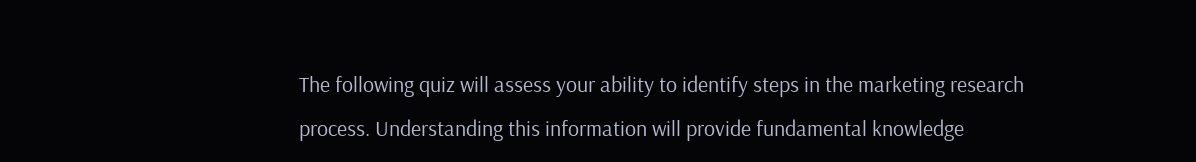The following quiz will assess your ability to identify steps in the marketing research process. Understanding this information will provide fundamental knowledge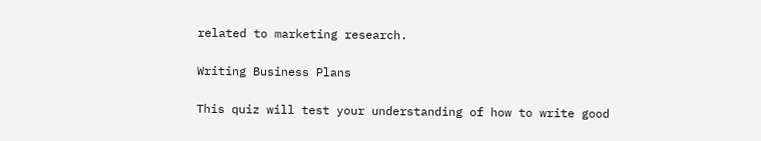related to marketing research.

Writing Business Plans

This quiz will test your understanding of how to write good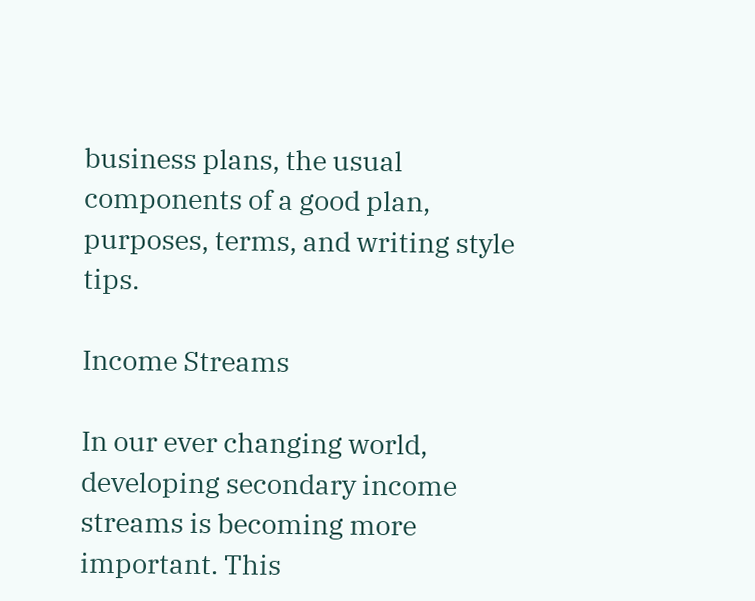business plans, the usual components of a good plan, purposes, terms, and writing style tips.

Income Streams

In our ever changing world, developing secondary income streams is becoming more important. This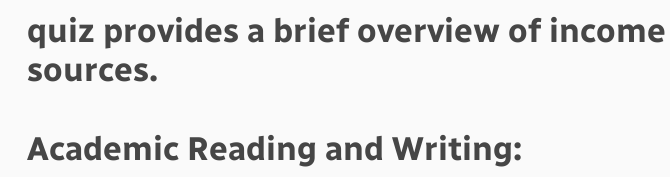quiz provides a brief overview of income sources.

Academic Reading and Writing: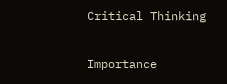Critical Thinking

Importance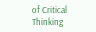of Critical Thinking